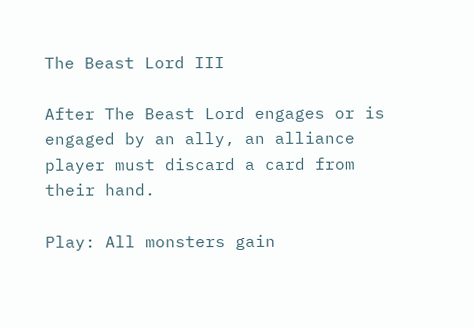The Beast Lord III

After The Beast Lord engages or is engaged by an ally, an alliance player must discard a card from their hand.

Play: All monsters gain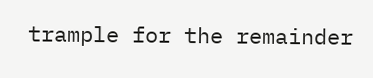trample for the remainder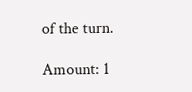of the turn.

Amount: 1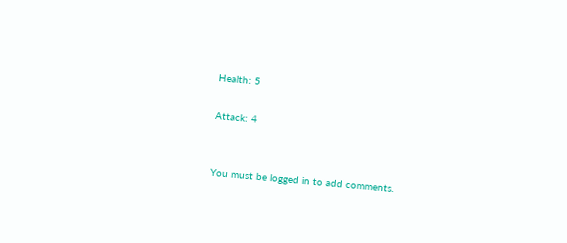Health: 5

Attack: 4


You must be logged in to add comments.